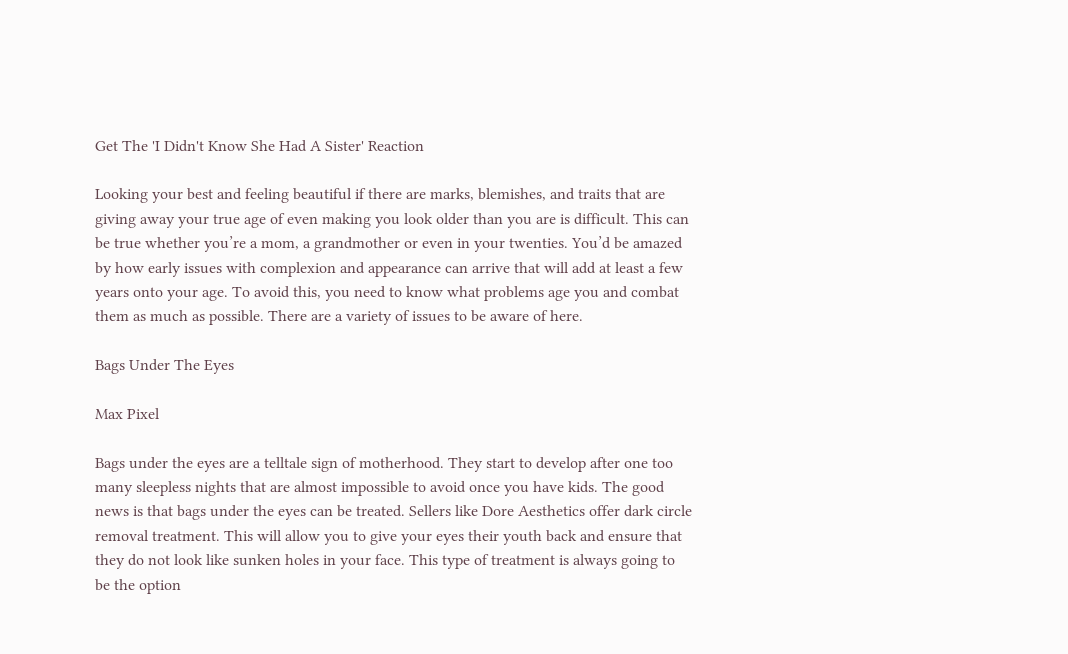Get The 'I Didn't Know She Had A Sister' Reaction

Looking your best and feeling beautiful if there are marks, blemishes, and traits that are giving away your true age of even making you look older than you are is difficult. This can be true whether you’re a mom, a grandmother or even in your twenties. You’d be amazed by how early issues with complexion and appearance can arrive that will add at least a few years onto your age. To avoid this, you need to know what problems age you and combat them as much as possible. There are a variety of issues to be aware of here.

Bags Under The Eyes

Max Pixel

Bags under the eyes are a telltale sign of motherhood. They start to develop after one too many sleepless nights that are almost impossible to avoid once you have kids. The good news is that bags under the eyes can be treated. Sellers like Dore Aesthetics offer dark circle removal treatment. This will allow you to give your eyes their youth back and ensure that they do not look like sunken holes in your face. This type of treatment is always going to be the option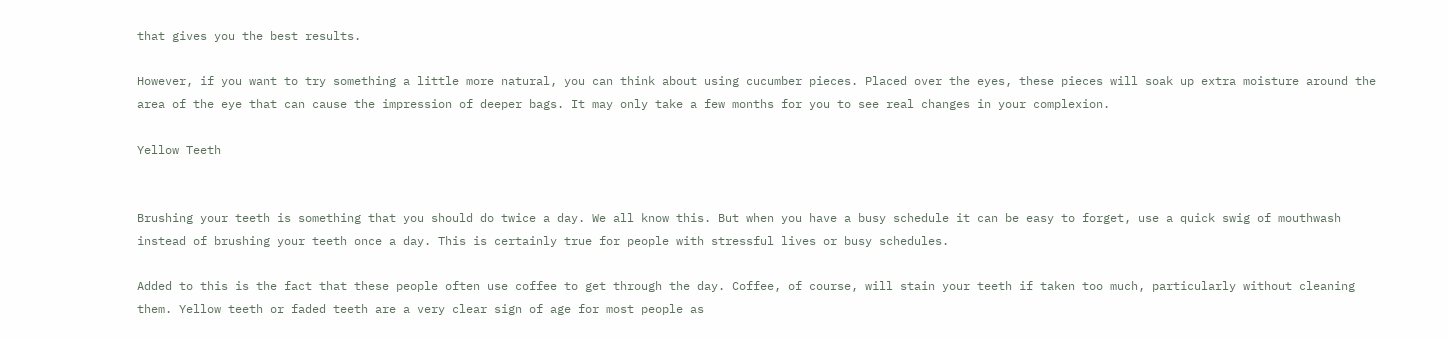that gives you the best results.

However, if you want to try something a little more natural, you can think about using cucumber pieces. Placed over the eyes, these pieces will soak up extra moisture around the area of the eye that can cause the impression of deeper bags. It may only take a few months for you to see real changes in your complexion.

Yellow Teeth


Brushing your teeth is something that you should do twice a day. We all know this. But when you have a busy schedule it can be easy to forget, use a quick swig of mouthwash instead of brushing your teeth once a day. This is certainly true for people with stressful lives or busy schedules.

Added to this is the fact that these people often use coffee to get through the day. Coffee, of course, will stain your teeth if taken too much, particularly without cleaning them. Yellow teeth or faded teeth are a very clear sign of age for most people as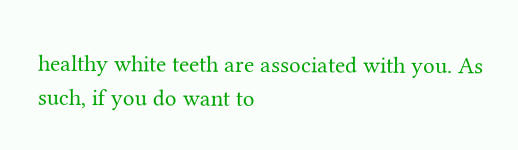healthy white teeth are associated with you. As such, if you do want to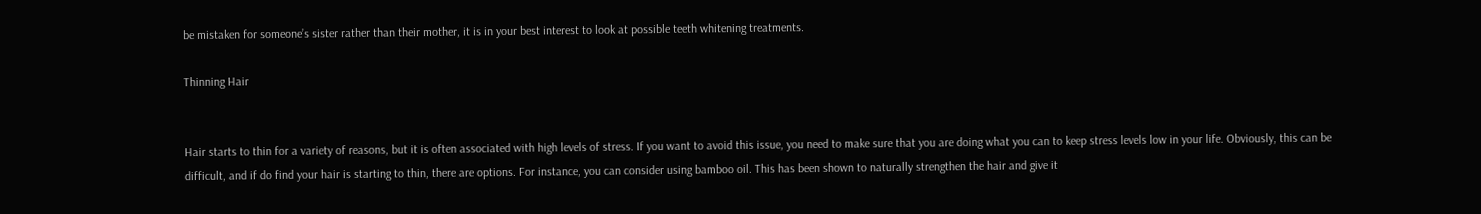be mistaken for someone’s sister rather than their mother, it is in your best interest to look at possible teeth whitening treatments.

Thinning Hair


Hair starts to thin for a variety of reasons, but it is often associated with high levels of stress. If you want to avoid this issue, you need to make sure that you are doing what you can to keep stress levels low in your life. Obviously, this can be difficult, and if do find your hair is starting to thin, there are options. For instance, you can consider using bamboo oil. This has been shown to naturally strengthen the hair and give it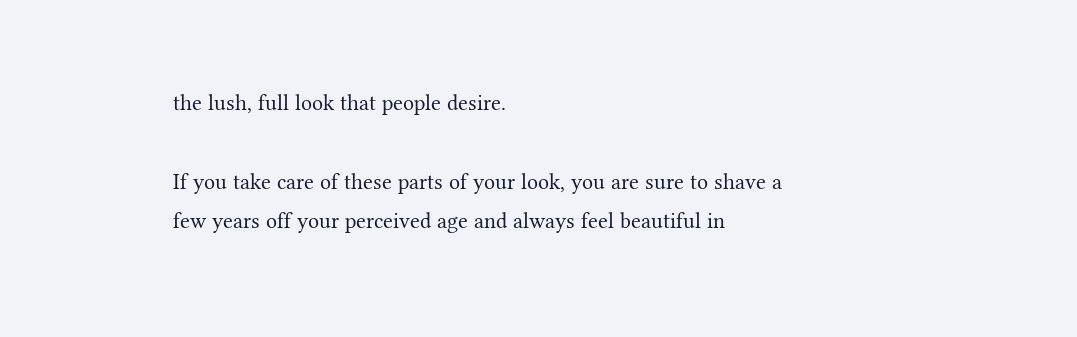the lush, full look that people desire.

If you take care of these parts of your look, you are sure to shave a few years off your perceived age and always feel beautiful in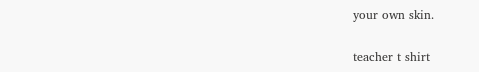your own skin.

teacher t shirt